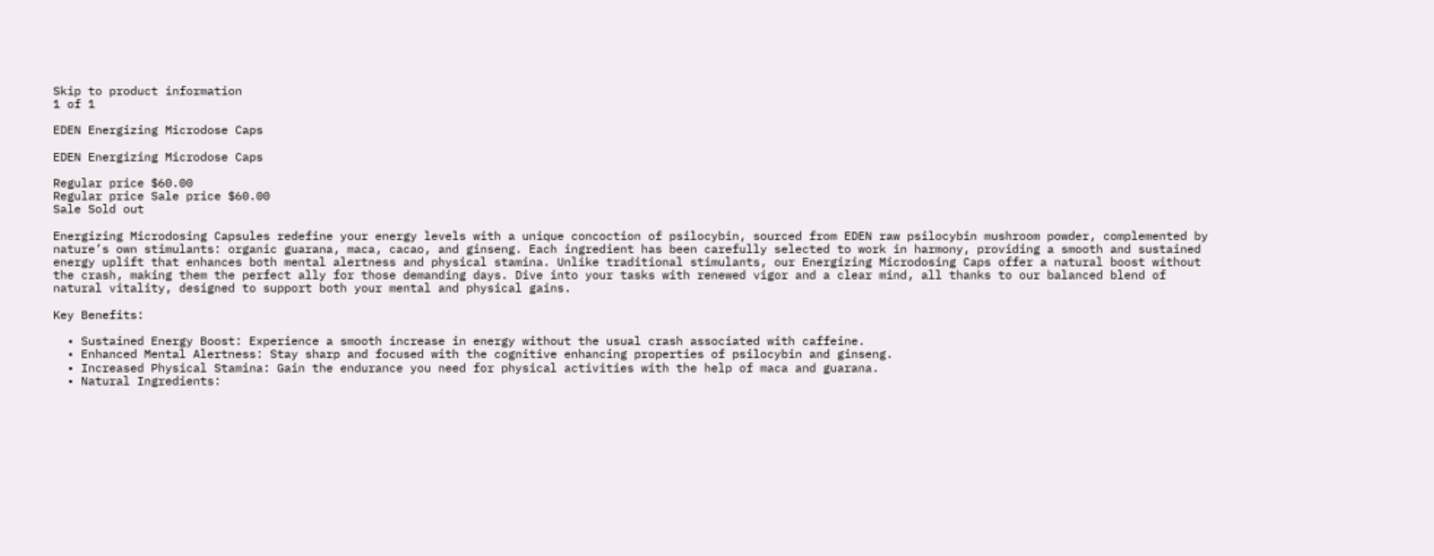Skip to product information
1 of 1

EDEN Energizing Microdose Caps

EDEN Energizing Microdose Caps

Regular price $60.00
Regular price Sale price $60.00
Sale Sold out

Energizing Microdosing Capsules redefine your energy levels with a unique concoction of psilocybin, sourced from EDEN raw psilocybin mushroom powder, complemented by nature’s own stimulants: organic guarana, maca, cacao, and ginseng. Each ingredient has been carefully selected to work in harmony, providing a smooth and sustained energy uplift that enhances both mental alertness and physical stamina. Unlike traditional stimulants, our Energizing Microdosing Caps offer a natural boost without the crash, making them the perfect ally for those demanding days. Dive into your tasks with renewed vigor and a clear mind, all thanks to our balanced blend of natural vitality, designed to support both your mental and physical gains.

Key Benefits:

  • Sustained Energy Boost: Experience a smooth increase in energy without the usual crash associated with caffeine.
  • Enhanced Mental Alertness: Stay sharp and focused with the cognitive enhancing properties of psilocybin and ginseng.
  • Increased Physical Stamina: Gain the endurance you need for physical activities with the help of maca and guarana.
  • Natural Ingredients: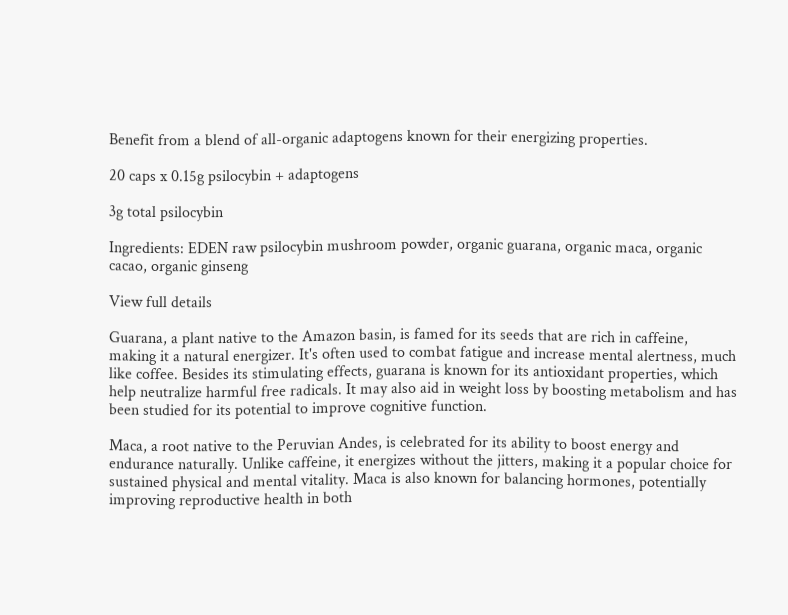Benefit from a blend of all-organic adaptogens known for their energizing properties.

20 caps x 0.15g psilocybin + adaptogens

3g total psilocybin

Ingredients: EDEN raw psilocybin mushroom powder, organic guarana, organic maca, organic cacao, organic ginseng

View full details

Guarana, a plant native to the Amazon basin, is famed for its seeds that are rich in caffeine, making it a natural energizer. It's often used to combat fatigue and increase mental alertness, much like coffee. Besides its stimulating effects, guarana is known for its antioxidant properties, which help neutralize harmful free radicals. It may also aid in weight loss by boosting metabolism and has been studied for its potential to improve cognitive function.

Maca, a root native to the Peruvian Andes, is celebrated for its ability to boost energy and endurance naturally. Unlike caffeine, it energizes without the jitters, making it a popular choice for sustained physical and mental vitality. Maca is also known for balancing hormones, potentially improving reproductive health in both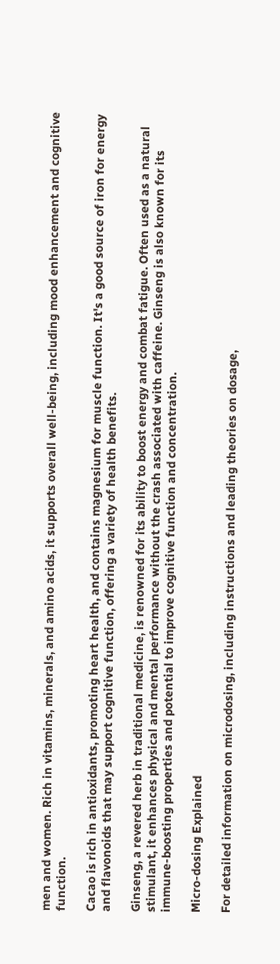men and women. Rich in vitamins, minerals, and amino acids, it supports overall well-being, including mood enhancement and cognitive function.

Cacao is rich in antioxidants, promoting heart health, and contains magnesium for muscle function. It's a good source of iron for energy and flavonoids that may support cognitive function, offering a variety of health benefits.

Ginseng, a revered herb in traditional medicine, is renowned for its ability to boost energy and combat fatigue. Often used as a natural stimulant, it enhances physical and mental performance without the crash associated with caffeine. Ginseng is also known for its immune-boosting properties and potential to improve cognitive function and concentration.

Micro-dosing Explained

For detailed information on microdosing, including instructions and leading theories on dosage,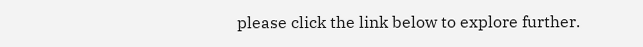please click the link below to explore further.